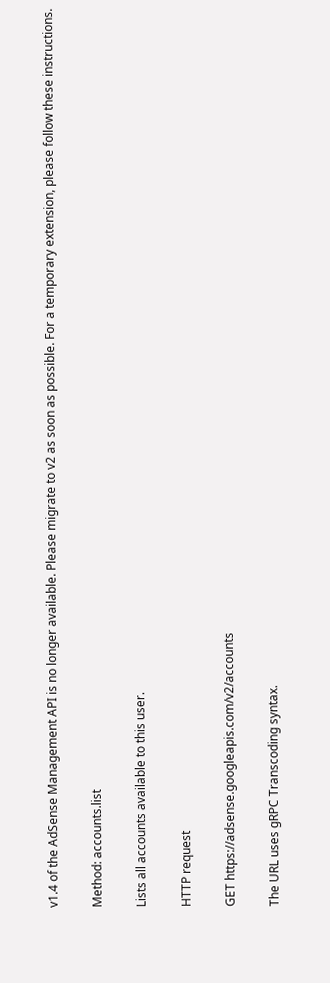v1.4 of the AdSense Management API is no longer available. Please migrate to v2 as soon as possible. For a temporary extension, please follow these instructions.

Method: accounts.list

Lists all accounts available to this user.

HTTP request

GET https://adsense.googleapis.com/v2/accounts

The URL uses gRPC Transcoding syntax.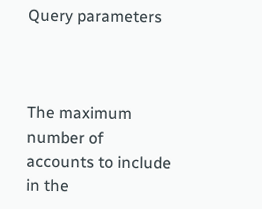Query parameters



The maximum number of accounts to include in the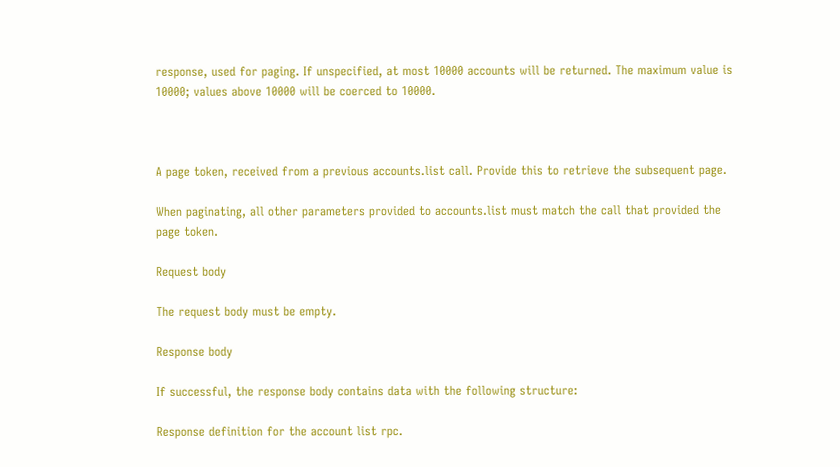response, used for paging. If unspecified, at most 10000 accounts will be returned. The maximum value is 10000; values above 10000 will be coerced to 10000.



A page token, received from a previous accounts.list call. Provide this to retrieve the subsequent page.

When paginating, all other parameters provided to accounts.list must match the call that provided the page token.

Request body

The request body must be empty.

Response body

If successful, the response body contains data with the following structure:

Response definition for the account list rpc.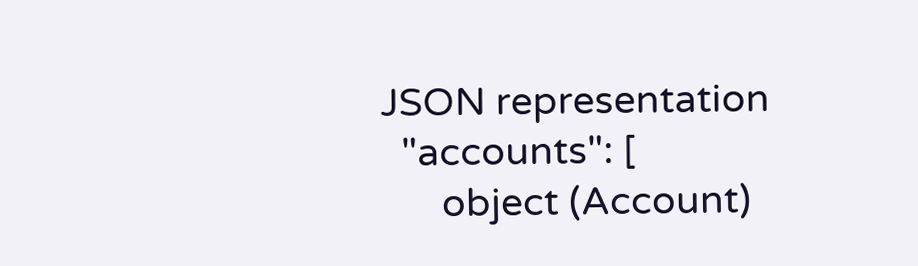JSON representation
  "accounts": [
      object (Account)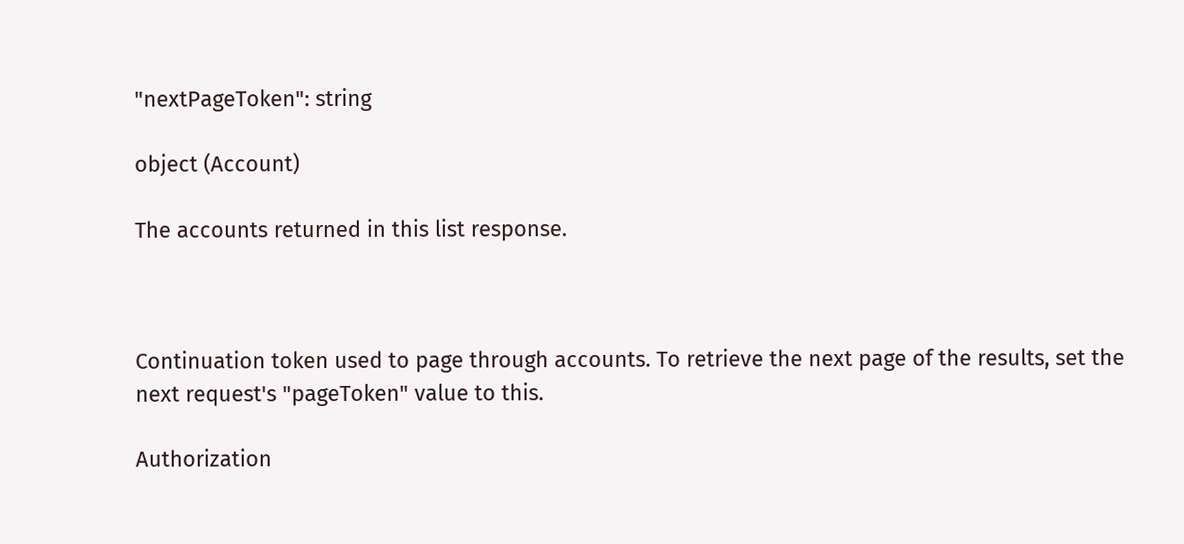"nextPageToken": string

object (Account)

The accounts returned in this list response.



Continuation token used to page through accounts. To retrieve the next page of the results, set the next request's "pageToken" value to this.

Authorization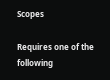Scopes

Requires one of the following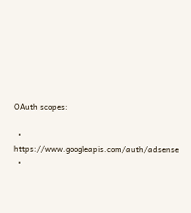OAuth scopes:

  • https://www.googleapis.com/auth/adsense
  •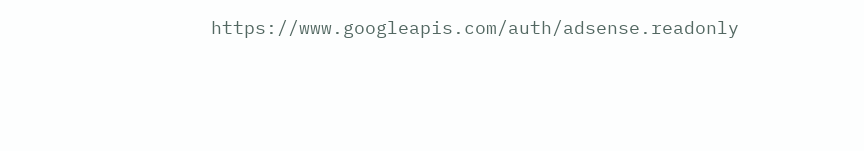https://www.googleapis.com/auth/adsense.readonly